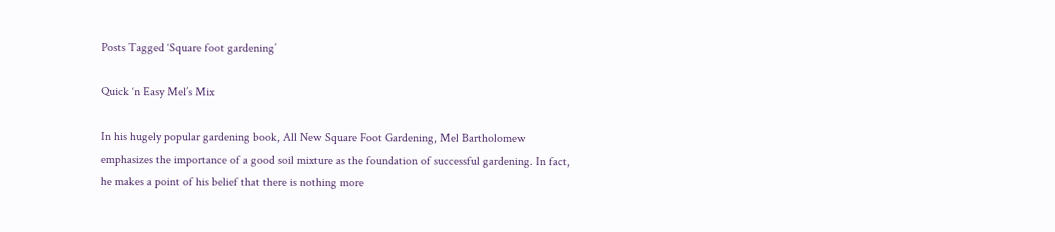Posts Tagged ‘Square foot gardening’

Quick ‘n Easy Mel’s Mix

In his hugely popular gardening book, All New Square Foot Gardening, Mel Bartholomew emphasizes the importance of a good soil mixture as the foundation of successful gardening. In fact, he makes a point of his belief that there is nothing more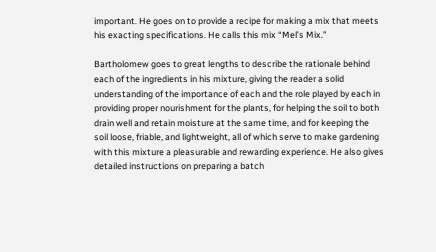important. He goes on to provide a recipe for making a mix that meets his exacting specifications. He calls this mix “Mel’s Mix.”

Bartholomew goes to great lengths to describe the rationale behind each of the ingredients in his mixture, giving the reader a solid understanding of the importance of each and the role played by each in providing proper nourishment for the plants, for helping the soil to both drain well and retain moisture at the same time, and for keeping the soil loose, friable, and lightweight, all of which serve to make gardening with this mixture a pleasurable and rewarding experience. He also gives detailed instructions on preparing a batch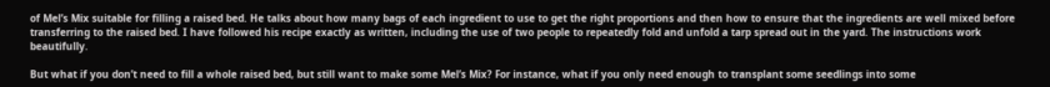of Mel’s Mix suitable for filling a raised bed. He talks about how many bags of each ingredient to use to get the right proportions and then how to ensure that the ingredients are well mixed before transferring to the raised bed. I have followed his recipe exactly as written, including the use of two people to repeatedly fold and unfold a tarp spread out in the yard. The instructions work beautifully.

But what if you don’t need to fill a whole raised bed, but still want to make some Mel’s Mix? For instance, what if you only need enough to transplant some seedlings into some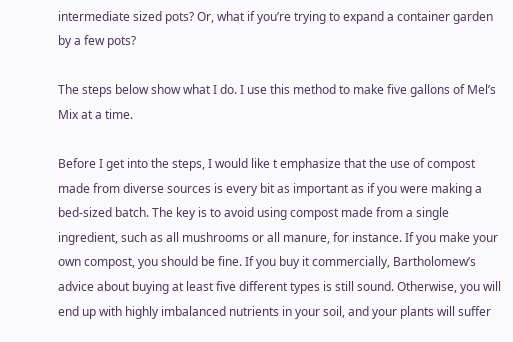intermediate sized pots? Or, what if you’re trying to expand a container garden by a few pots?

The steps below show what I do. I use this method to make five gallons of Mel’s Mix at a time.

Before I get into the steps, I would like t emphasize that the use of compost made from diverse sources is every bit as important as if you were making a bed-sized batch. The key is to avoid using compost made from a single ingredient, such as all mushrooms or all manure, for instance. If you make your own compost, you should be fine. If you buy it commercially, Bartholomew’s advice about buying at least five different types is still sound. Otherwise, you will end up with highly imbalanced nutrients in your soil, and your plants will suffer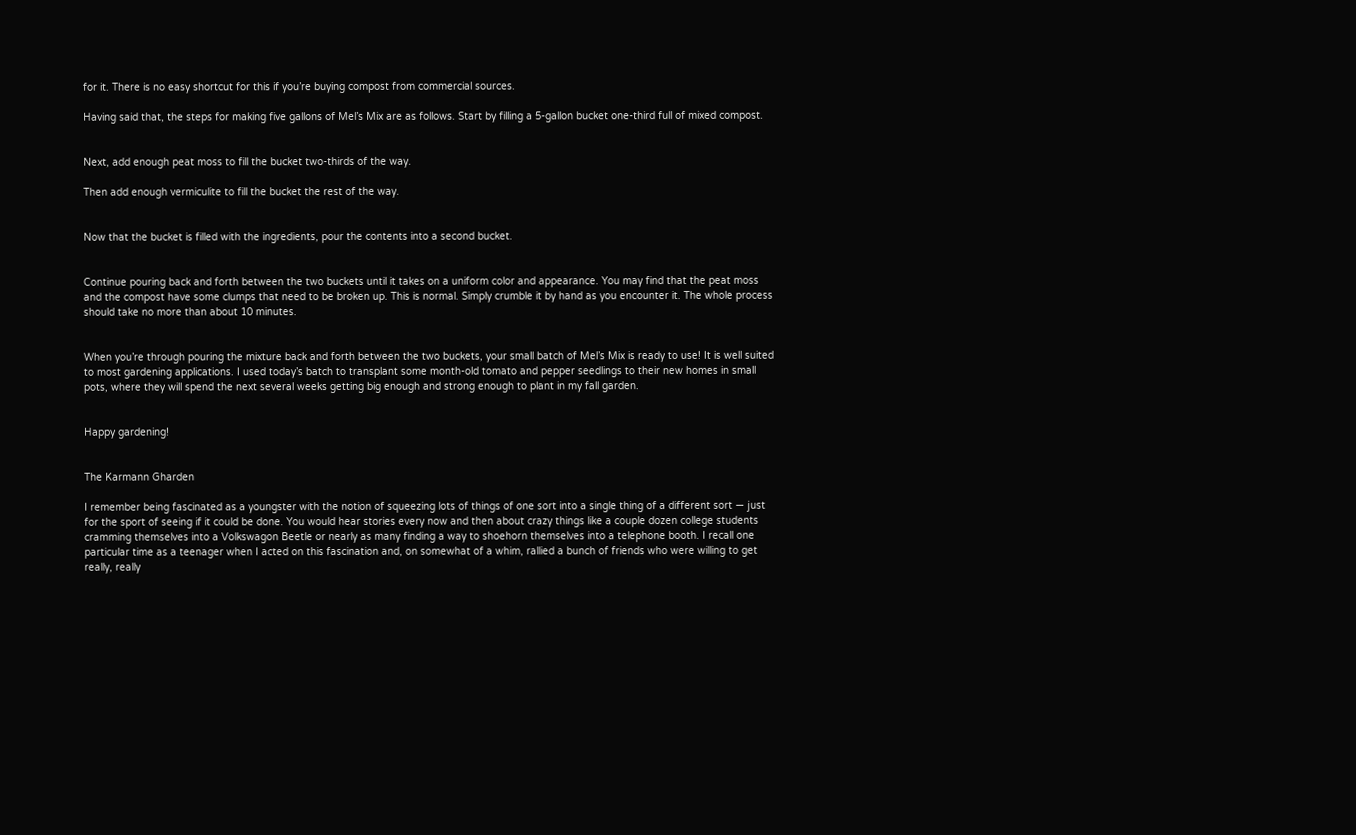for it. There is no easy shortcut for this if you’re buying compost from commercial sources.

Having said that, the steps for making five gallons of Mel’s Mix are as follows. Start by filling a 5-gallon bucket one-third full of mixed compost.


Next, add enough peat moss to fill the bucket two-thirds of the way.

Then add enough vermiculite to fill the bucket the rest of the way.


Now that the bucket is filled with the ingredients, pour the contents into a second bucket.


Continue pouring back and forth between the two buckets until it takes on a uniform color and appearance. You may find that the peat moss and the compost have some clumps that need to be broken up. This is normal. Simply crumble it by hand as you encounter it. The whole process should take no more than about 10 minutes.


When you’re through pouring the mixture back and forth between the two buckets, your small batch of Mel’s Mix is ready to use! It is well suited to most gardening applications. I used today’s batch to transplant some month-old tomato and pepper seedlings to their new homes in small pots, where they will spend the next several weeks getting big enough and strong enough to plant in my fall garden.


Happy gardening!


The Karmann Gharden

I remember being fascinated as a youngster with the notion of squeezing lots of things of one sort into a single thing of a different sort — just for the sport of seeing if it could be done. You would hear stories every now and then about crazy things like a couple dozen college students cramming themselves into a Volkswagon Beetle or nearly as many finding a way to shoehorn themselves into a telephone booth. I recall one particular time as a teenager when I acted on this fascination and, on somewhat of a whim, rallied a bunch of friends who were willing to get really, really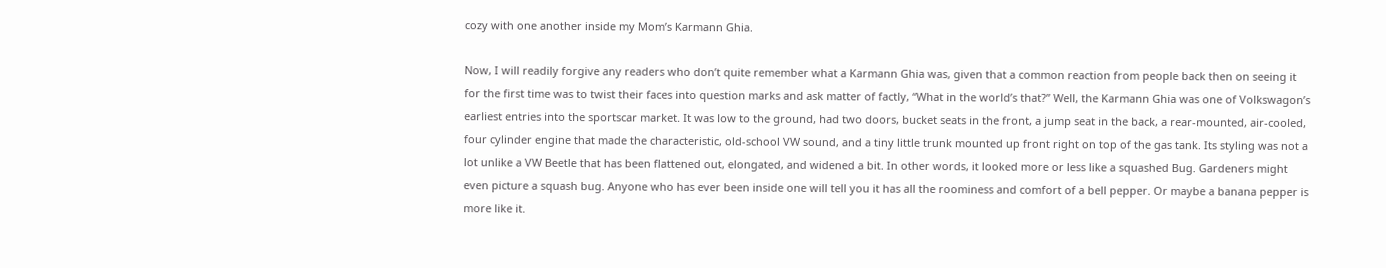cozy with one another inside my Mom’s Karmann Ghia.

Now, I will readily forgive any readers who don’t quite remember what a Karmann Ghia was, given that a common reaction from people back then on seeing it for the first time was to twist their faces into question marks and ask matter of factly, “What in the world’s that?” Well, the Karmann Ghia was one of Volkswagon’s earliest entries into the sportscar market. It was low to the ground, had two doors, bucket seats in the front, a jump seat in the back, a rear-mounted, air-cooled, four cylinder engine that made the characteristic, old-school VW sound, and a tiny little trunk mounted up front right on top of the gas tank. Its styling was not a lot unlike a VW Beetle that has been flattened out, elongated, and widened a bit. In other words, it looked more or less like a squashed Bug. Gardeners might even picture a squash bug. Anyone who has ever been inside one will tell you it has all the roominess and comfort of a bell pepper. Or maybe a banana pepper is more like it.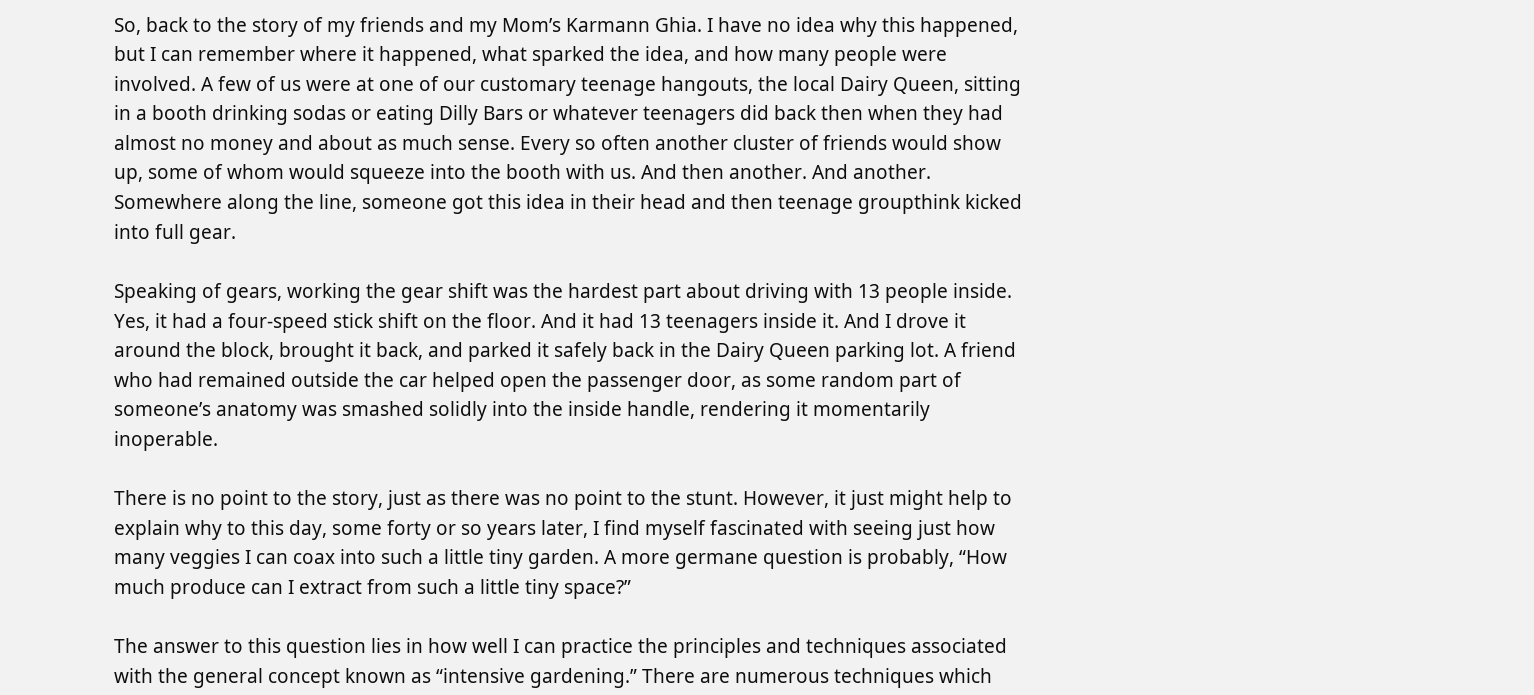So, back to the story of my friends and my Mom’s Karmann Ghia. I have no idea why this happened, but I can remember where it happened, what sparked the idea, and how many people were involved. A few of us were at one of our customary teenage hangouts, the local Dairy Queen, sitting in a booth drinking sodas or eating Dilly Bars or whatever teenagers did back then when they had almost no money and about as much sense. Every so often another cluster of friends would show up, some of whom would squeeze into the booth with us. And then another. And another. Somewhere along the line, someone got this idea in their head and then teenage groupthink kicked into full gear.

Speaking of gears, working the gear shift was the hardest part about driving with 13 people inside. Yes, it had a four-speed stick shift on the floor. And it had 13 teenagers inside it. And I drove it around the block, brought it back, and parked it safely back in the Dairy Queen parking lot. A friend who had remained outside the car helped open the passenger door, as some random part of someone’s anatomy was smashed solidly into the inside handle, rendering it momentarily inoperable.

There is no point to the story, just as there was no point to the stunt. However, it just might help to explain why to this day, some forty or so years later, I find myself fascinated with seeing just how many veggies I can coax into such a little tiny garden. A more germane question is probably, “How much produce can I extract from such a little tiny space?”

The answer to this question lies in how well I can practice the principles and techniques associated with the general concept known as “intensive gardening.” There are numerous techniques which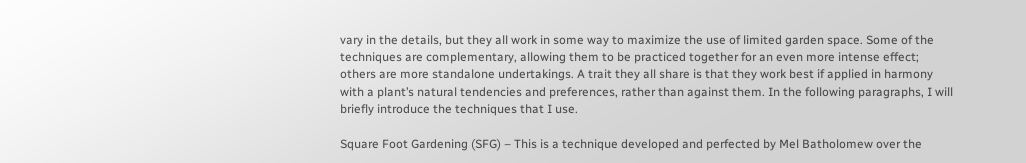vary in the details, but they all work in some way to maximize the use of limited garden space. Some of the techniques are complementary, allowing them to be practiced together for an even more intense effect; others are more standalone undertakings. A trait they all share is that they work best if applied in harmony with a plant’s natural tendencies and preferences, rather than against them. In the following paragraphs, I will briefly introduce the techniques that I use.

Square Foot Gardening (SFG) – This is a technique developed and perfected by Mel Batholomew over the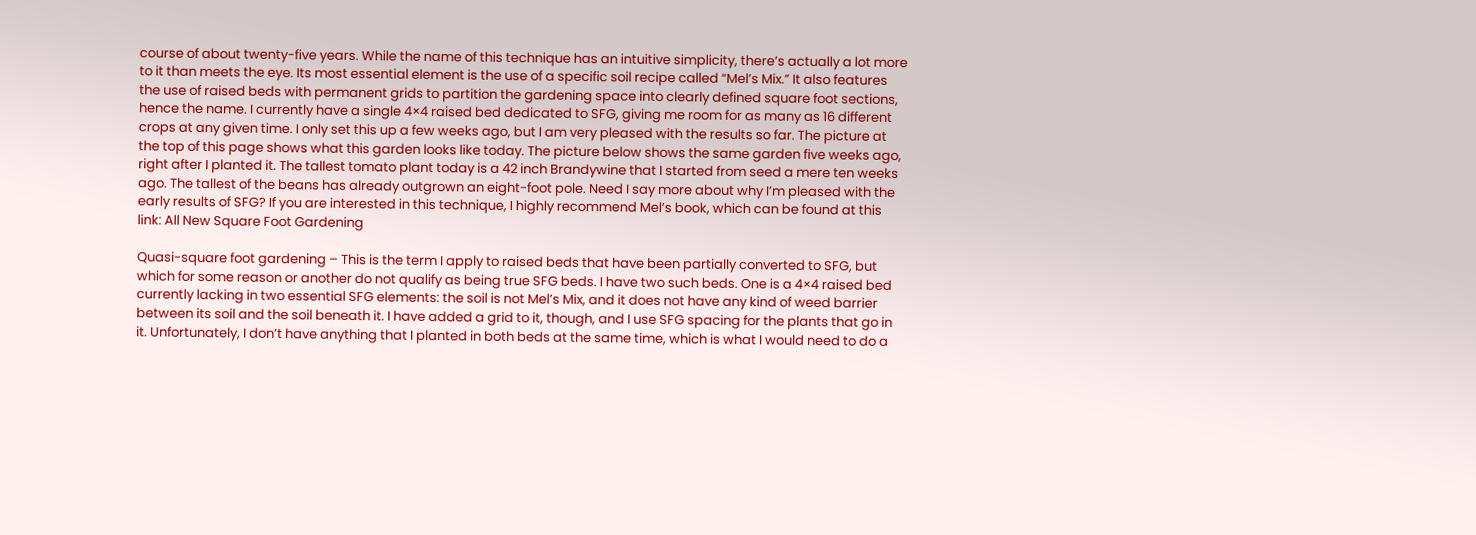course of about twenty-five years. While the name of this technique has an intuitive simplicity, there’s actually a lot more to it than meets the eye. Its most essential element is the use of a specific soil recipe called “Mel’s Mix.” It also features the use of raised beds with permanent grids to partition the gardening space into clearly defined square foot sections, hence the name. I currently have a single 4×4 raised bed dedicated to SFG, giving me room for as many as 16 different crops at any given time. I only set this up a few weeks ago, but I am very pleased with the results so far. The picture at the top of this page shows what this garden looks like today. The picture below shows the same garden five weeks ago, right after I planted it. The tallest tomato plant today is a 42 inch Brandywine that I started from seed a mere ten weeks ago. The tallest of the beans has already outgrown an eight-foot pole. Need I say more about why I’m pleased with the early results of SFG? If you are interested in this technique, I highly recommend Mel’s book, which can be found at this link: All New Square Foot Gardening

Quasi-square foot gardening – This is the term I apply to raised beds that have been partially converted to SFG, but which for some reason or another do not qualify as being true SFG beds. I have two such beds. One is a 4×4 raised bed currently lacking in two essential SFG elements: the soil is not Mel’s Mix, and it does not have any kind of weed barrier between its soil and the soil beneath it. I have added a grid to it, though, and I use SFG spacing for the plants that go in it. Unfortunately, I don’t have anything that I planted in both beds at the same time, which is what I would need to do a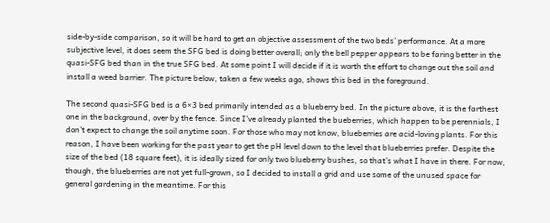side-by-side comparison, so it will be hard to get an objective assessment of the two beds’ performance. At a more subjective level, it does seem the SFG bed is doing better overall; only the bell pepper appears to be faring better in the quasi-SFG bed than in the true SFG bed. At some point I will decide if it is worth the effort to change out the soil and install a weed barrier. The picture below, taken a few weeks ago, shows this bed in the foreground.

The second quasi-SFG bed is a 6×3 bed primarily intended as a blueberry bed. In the picture above, it is the farthest one in the background, over by the fence. Since I’ve already planted the bueberries, which happen to be perennials, I don’t expect to change the soil anytime soon. For those who may not know, blueberries are acid-loving plants. For this reason, I have been working for the past year to get the pH level down to the level that blueberries prefer. Despite the size of the bed (18 square feet), it is ideally sized for only two blueberry bushes, so that’s what I have in there. For now, though, the blueberries are not yet full-grown, so I decided to install a grid and use some of the unused space for general gardening in the meantime. For this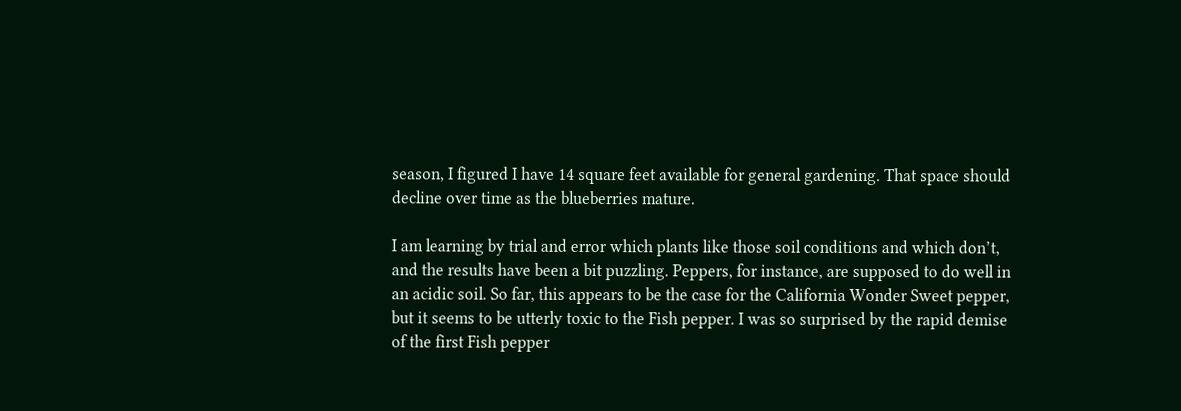season, I figured I have 14 square feet available for general gardening. That space should decline over time as the blueberries mature.

I am learning by trial and error which plants like those soil conditions and which don’t, and the results have been a bit puzzling. Peppers, for instance, are supposed to do well in an acidic soil. So far, this appears to be the case for the California Wonder Sweet pepper, but it seems to be utterly toxic to the Fish pepper. I was so surprised by the rapid demise of the first Fish pepper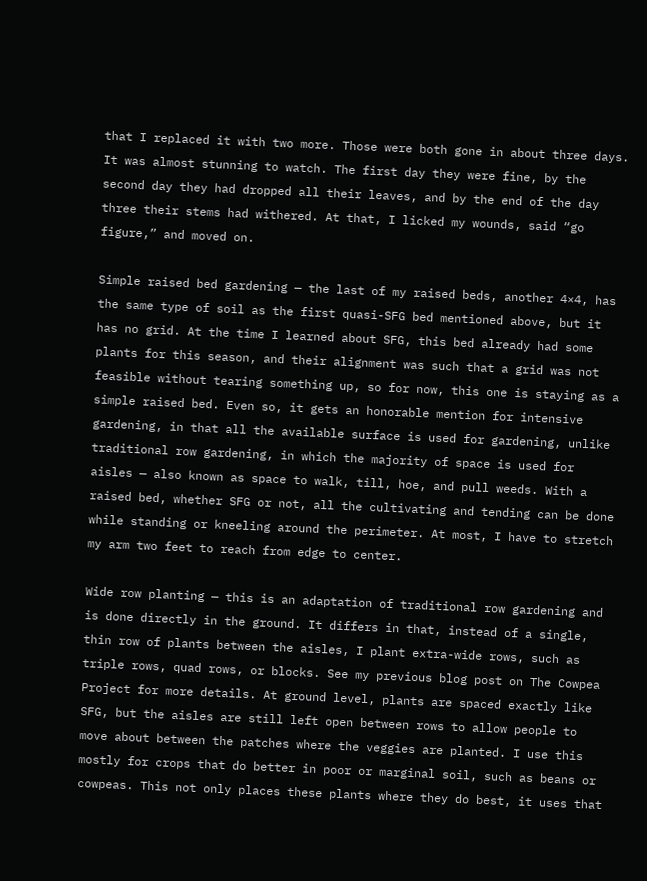that I replaced it with two more. Those were both gone in about three days. It was almost stunning to watch. The first day they were fine, by the second day they had dropped all their leaves, and by the end of the day three their stems had withered. At that, I licked my wounds, said “go figure,” and moved on.

Simple raised bed gardening — the last of my raised beds, another 4×4, has the same type of soil as the first quasi-SFG bed mentioned above, but it has no grid. At the time I learned about SFG, this bed already had some plants for this season, and their alignment was such that a grid was not feasible without tearing something up, so for now, this one is staying as a simple raised bed. Even so, it gets an honorable mention for intensive gardening, in that all the available surface is used for gardening, unlike traditional row gardening, in which the majority of space is used for aisles — also known as space to walk, till, hoe, and pull weeds. With a raised bed, whether SFG or not, all the cultivating and tending can be done while standing or kneeling around the perimeter. At most, I have to stretch my arm two feet to reach from edge to center.

Wide row planting — this is an adaptation of traditional row gardening and is done directly in the ground. It differs in that, instead of a single, thin row of plants between the aisles, I plant extra-wide rows, such as triple rows, quad rows, or blocks. See my previous blog post on The Cowpea Project for more details. At ground level, plants are spaced exactly like SFG, but the aisles are still left open between rows to allow people to move about between the patches where the veggies are planted. I use this mostly for crops that do better in poor or marginal soil, such as beans or cowpeas. This not only places these plants where they do best, it uses that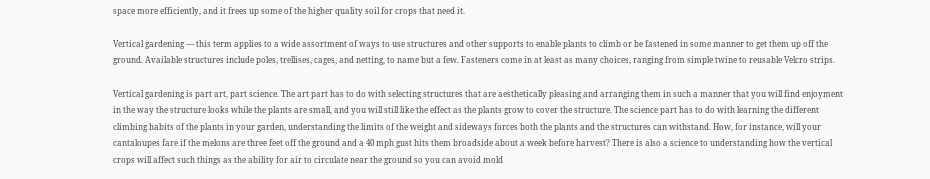space more efficiently, and it frees up some of the higher quality soil for crops that need it.

Vertical gardening — this term applies to a wide assortment of ways to use structures and other supports to enable plants to climb or be fastened in some manner to get them up off the ground. Available structures include poles, trellises, cages, and netting, to name but a few. Fasteners come in at least as many choices, ranging from simple twine to reusable Velcro strips.

Vertical gardening is part art, part science. The art part has to do with selecting structures that are aesthetically pleasing and arranging them in such a manner that you will find enjoyment in the way the structure looks while the plants are small, and you will still like the effect as the plants grow to cover the structure. The science part has to do with learning the different climbing habits of the plants in your garden, understanding the limits of the weight and sideways forces both the plants and the structures can withstand. How, for instance, will your cantaloupes fare if the melons are three feet off the ground and a 40 mph gust hits them broadside about a week before harvest? There is also a science to understanding how the vertical crops will affect such things as the ability for air to circulate near the ground so you can avoid mold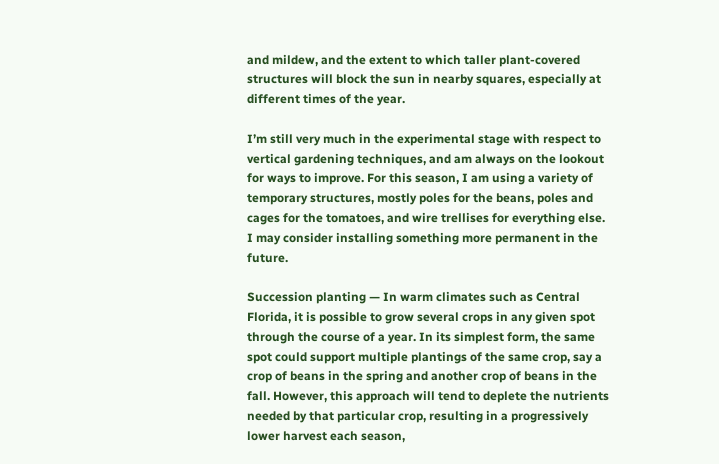and mildew, and the extent to which taller plant-covered structures will block the sun in nearby squares, especially at different times of the year.

I’m still very much in the experimental stage with respect to vertical gardening techniques, and am always on the lookout for ways to improve. For this season, I am using a variety of temporary structures, mostly poles for the beans, poles and cages for the tomatoes, and wire trellises for everything else. I may consider installing something more permanent in the future.

Succession planting — In warm climates such as Central Florida, it is possible to grow several crops in any given spot through the course of a year. In its simplest form, the same spot could support multiple plantings of the same crop, say a crop of beans in the spring and another crop of beans in the fall. However, this approach will tend to deplete the nutrients needed by that particular crop, resulting in a progressively lower harvest each season,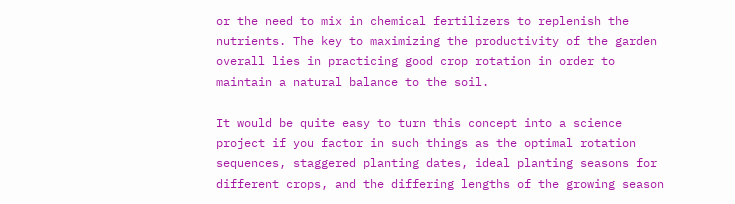or the need to mix in chemical fertilizers to replenish the nutrients. The key to maximizing the productivity of the garden overall lies in practicing good crop rotation in order to maintain a natural balance to the soil.

It would be quite easy to turn this concept into a science project if you factor in such things as the optimal rotation sequences, staggered planting dates, ideal planting seasons for different crops, and the differing lengths of the growing season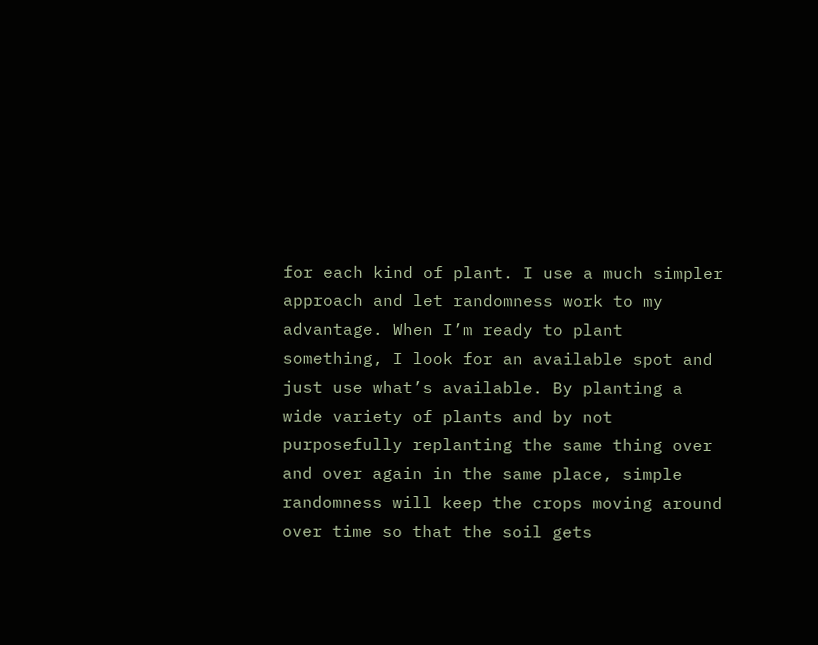for each kind of plant. I use a much simpler approach and let randomness work to my advantage. When I’m ready to plant something, I look for an available spot and just use what’s available. By planting a wide variety of plants and by not purposefully replanting the same thing over and over again in the same place, simple randomness will keep the crops moving around over time so that the soil gets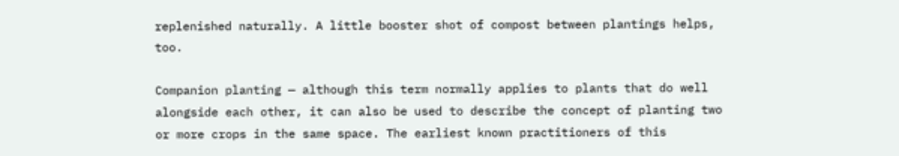replenished naturally. A little booster shot of compost between plantings helps, too.

Companion planting — although this term normally applies to plants that do well alongside each other, it can also be used to describe the concept of planting two or more crops in the same space. The earliest known practitioners of this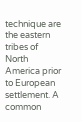technique are the eastern tribes of North America prior to European settlement. A common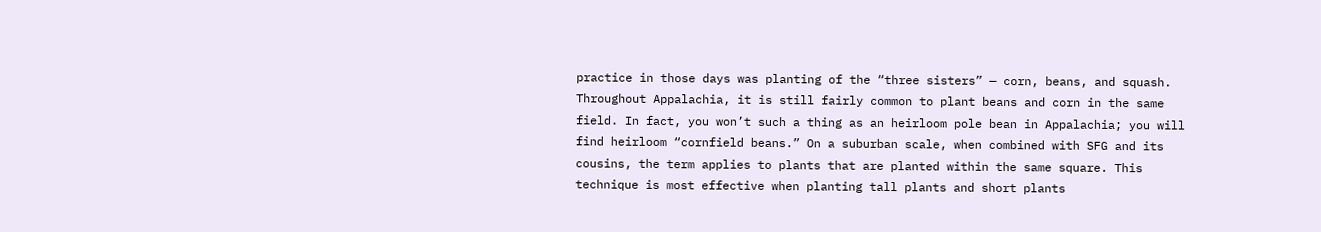practice in those days was planting of the “three sisters” — corn, beans, and squash. Throughout Appalachia, it is still fairly common to plant beans and corn in the same field. In fact, you won’t such a thing as an heirloom pole bean in Appalachia; you will find heirloom “cornfield beans.” On a suburban scale, when combined with SFG and its cousins, the term applies to plants that are planted within the same square. This technique is most effective when planting tall plants and short plants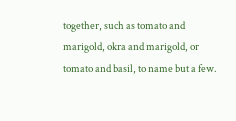together, such as tomato and marigold, okra and marigold, or tomato and basil, to name but a few.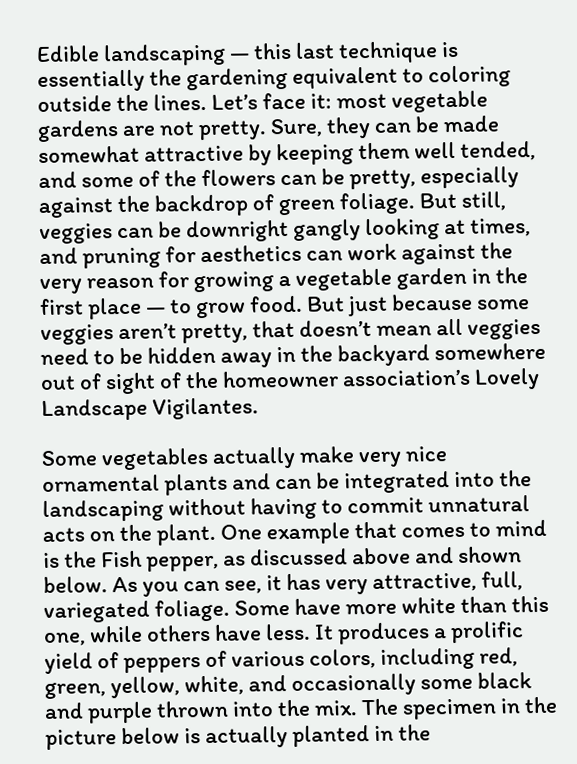Edible landscaping — this last technique is essentially the gardening equivalent to coloring outside the lines. Let’s face it: most vegetable gardens are not pretty. Sure, they can be made somewhat attractive by keeping them well tended, and some of the flowers can be pretty, especially against the backdrop of green foliage. But still, veggies can be downright gangly looking at times, and pruning for aesthetics can work against the very reason for growing a vegetable garden in the first place — to grow food. But just because some veggies aren’t pretty, that doesn’t mean all veggies need to be hidden away in the backyard somewhere out of sight of the homeowner association’s Lovely Landscape Vigilantes.

Some vegetables actually make very nice ornamental plants and can be integrated into the landscaping without having to commit unnatural acts on the plant. One example that comes to mind is the Fish pepper, as discussed above and shown below. As you can see, it has very attractive, full, variegated foliage. Some have more white than this one, while others have less. It produces a prolific yield of peppers of various colors, including red, green, yellow, white, and occasionally some black and purple thrown into the mix. The specimen in the picture below is actually planted in the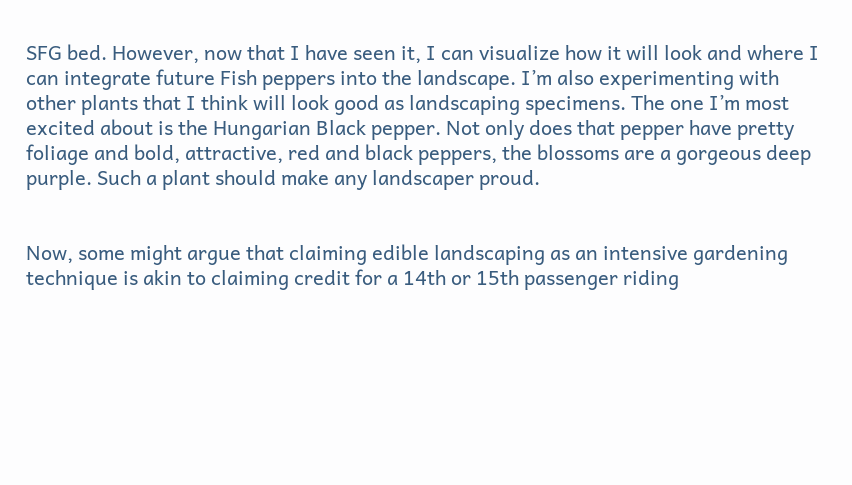SFG bed. However, now that I have seen it, I can visualize how it will look and where I can integrate future Fish peppers into the landscape. I’m also experimenting with other plants that I think will look good as landscaping specimens. The one I’m most excited about is the Hungarian Black pepper. Not only does that pepper have pretty foliage and bold, attractive, red and black peppers, the blossoms are a gorgeous deep purple. Such a plant should make any landscaper proud.


Now, some might argue that claiming edible landscaping as an intensive gardening technique is akin to claiming credit for a 14th or 15th passenger riding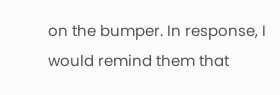on the bumper. In response, I would remind them that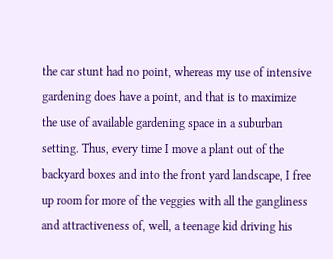the car stunt had no point, whereas my use of intensive gardening does have a point, and that is to maximize the use of available gardening space in a suburban setting. Thus, every time I move a plant out of the backyard boxes and into the front yard landscape, I free up room for more of the veggies with all the gangliness and attractiveness of, well, a teenage kid driving his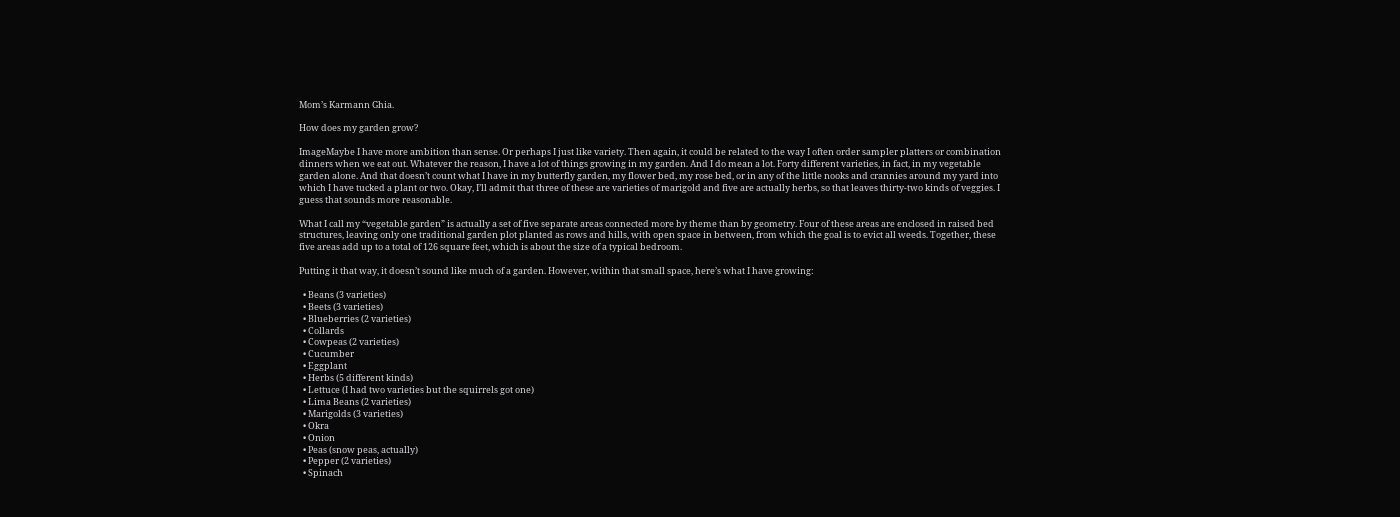Mom’s Karmann Ghia.

How does my garden grow?

ImageMaybe I have more ambition than sense. Or perhaps I just like variety. Then again, it could be related to the way I often order sampler platters or combination dinners when we eat out. Whatever the reason, I have a lot of things growing in my garden. And I do mean a lot. Forty different varieties, in fact, in my vegetable garden alone. And that doesn’t count what I have in my butterfly garden, my flower bed, my rose bed, or in any of the little nooks and crannies around my yard into which I have tucked a plant or two. Okay, I’ll admit that three of these are varieties of marigold and five are actually herbs, so that leaves thirty-two kinds of veggies. I guess that sounds more reasonable.

What I call my “vegetable garden” is actually a set of five separate areas connected more by theme than by geometry. Four of these areas are enclosed in raised bed structures, leaving only one traditional garden plot planted as rows and hills, with open space in between, from which the goal is to evict all weeds. Together, these five areas add up to a total of 126 square feet, which is about the size of a typical bedroom.

Putting it that way, it doesn’t sound like much of a garden. However, within that small space, here’s what I have growing:

  • Beans (3 varieties)
  • Beets (3 varieties)
  • Blueberries (2 varieties)
  • Collards
  • Cowpeas (2 varieties)
  • Cucumber
  • Eggplant
  • Herbs (5 different kinds)
  • Lettuce (I had two varieties but the squirrels got one)
  • Lima Beans (2 varieties)
  • Marigolds (3 varieties)
  • Okra
  • Onion
  • Peas (snow peas, actually)
  • Pepper (2 varieties)
  • Spinach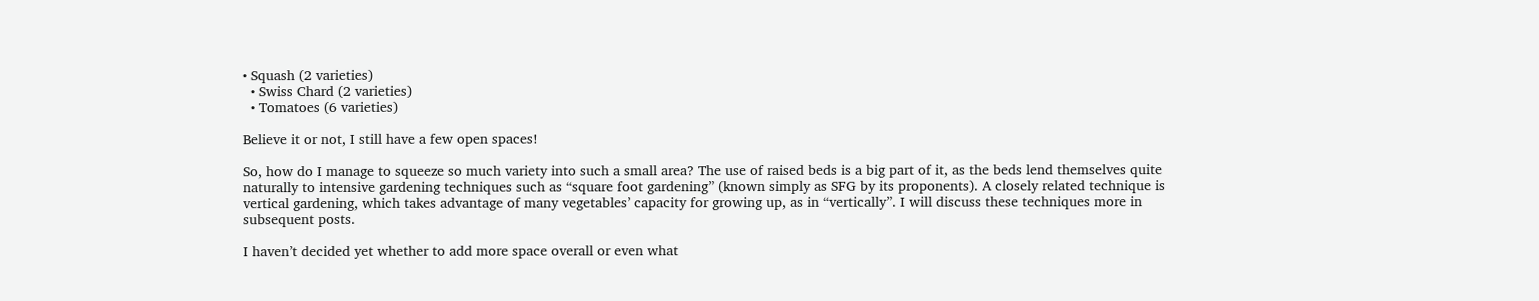• Squash (2 varieties)
  • Swiss Chard (2 varieties)
  • Tomatoes (6 varieties)

Believe it or not, I still have a few open spaces!

So, how do I manage to squeeze so much variety into such a small area? The use of raised beds is a big part of it, as the beds lend themselves quite naturally to intensive gardening techniques such as “square foot gardening” (known simply as SFG by its proponents). A closely related technique is vertical gardening, which takes advantage of many vegetables’ capacity for growing up, as in “vertically”. I will discuss these techniques more in subsequent posts.

I haven’t decided yet whether to add more space overall or even what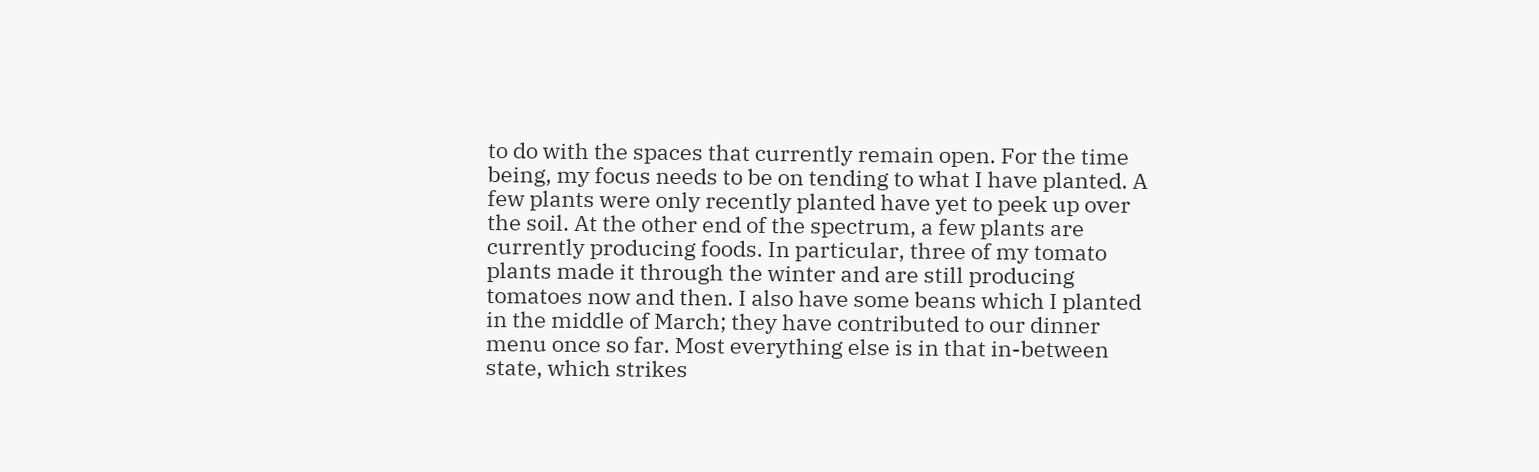to do with the spaces that currently remain open. For the time being, my focus needs to be on tending to what I have planted. A few plants were only recently planted have yet to peek up over the soil. At the other end of the spectrum, a few plants are currently producing foods. In particular, three of my tomato plants made it through the winter and are still producing tomatoes now and then. I also have some beans which I planted in the middle of March; they have contributed to our dinner menu once so far. Most everything else is in that in-between state, which strikes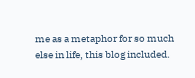me as a metaphor for so much else in life, this blog included.